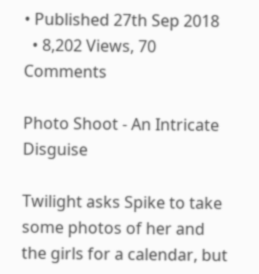• Published 27th Sep 2018
  • 8,202 Views, 70 Comments

Photo Shoot - An Intricate Disguise

Twilight asks Spike to take some photos of her and the girls for a calendar, but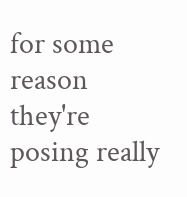for some reason they're posing really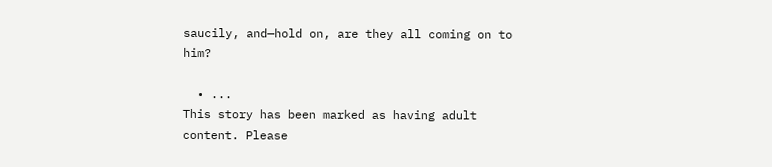saucily, and—hold on, are they all coming on to him?

  • ...
This story has been marked as having adult content. Please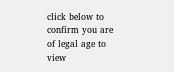click below to confirm you are of legal age to view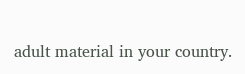adult material in your country.